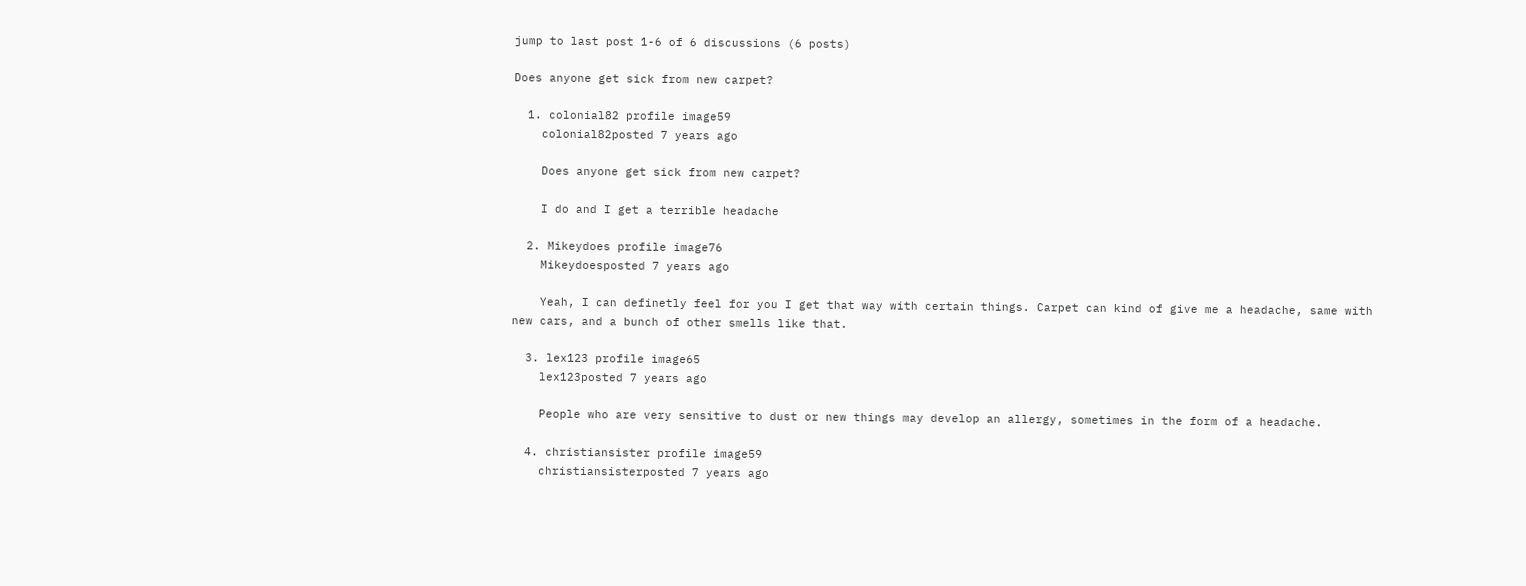jump to last post 1-6 of 6 discussions (6 posts)

Does anyone get sick from new carpet?

  1. colonial82 profile image59
    colonial82posted 7 years ago

    Does anyone get sick from new carpet?

    I do and I get a terrible headache

  2. Mikeydoes profile image76
    Mikeydoesposted 7 years ago

    Yeah, I can definetly feel for you I get that way with certain things. Carpet can kind of give me a headache, same with new cars, and a bunch of other smells like that.

  3. lex123 profile image65
    lex123posted 7 years ago

    People who are very sensitive to dust or new things may develop an allergy, sometimes in the form of a headache.

  4. christiansister profile image59
    christiansisterposted 7 years ago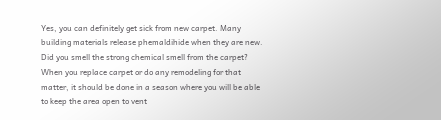Yes, you can definitely get sick from new carpet. Many building materials release phemaldihide when they are new. Did you smell the strong chemical smell from the carpet?  When you replace carpet or do any remodeling for that matter, it should be done in a season where you will be able to keep the area open to vent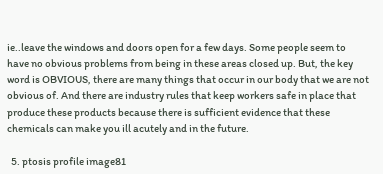ie..leave the windows and doors open for a few days. Some people seem to have no obvious problems from being in these areas closed up. But, the key word is OBVIOUS, there are many things that occur in our body that we are not obvious of. And there are industry rules that keep workers safe in place that produce these products because there is sufficient evidence that these chemicals can make you ill acutely and in the future.

  5. ptosis profile image81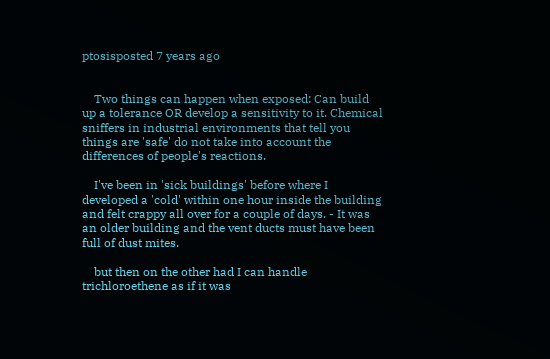ptosisposted 7 years ago


    Two things can happen when exposed: Can build up a tolerance OR develop a sensitivity to it. Chemical sniffers in industrial environments that tell you things are 'safe' do not take into account the differences of people's reactions.

    I've been in 'sick buildings' before where I developed a 'cold' within one hour inside the building and felt crappy all over for a couple of days. - It was an older building and the vent ducts must have been full of dust mites.

    but then on the other had I can handle trichloroethene as if it was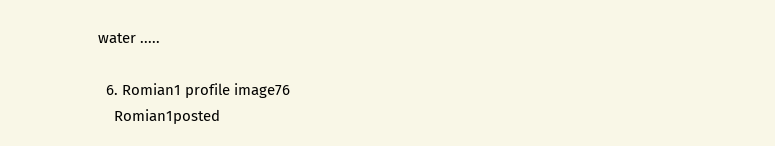water .....

  6. Romian1 profile image76
    Romian1posted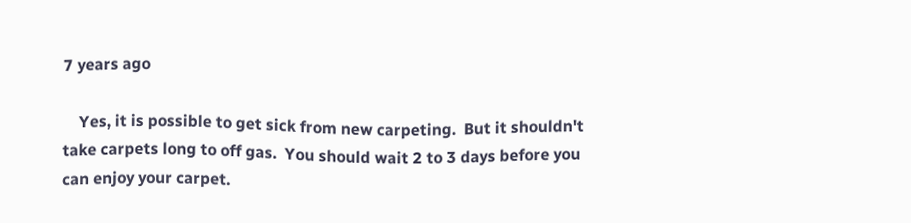7 years ago

    Yes, it is possible to get sick from new carpeting.  But it shouldn't take carpets long to off gas.  You should wait 2 to 3 days before you can enjoy your carpet.